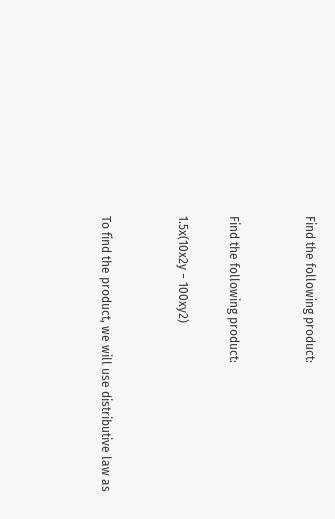Find the following product:


Find the following product:

1.5x(10x2y − 100xy2)


To find the product, we will use distributive law as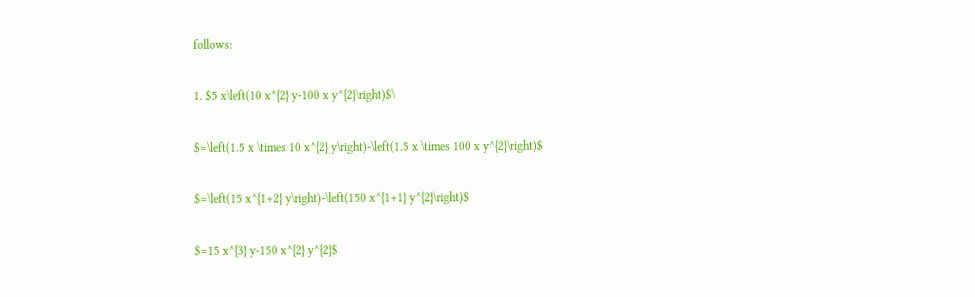follows:

1. $5 x\left(10 x^{2} y-100 x y^{2}\right)$\

$=\left(1.5 x \times 10 x^{2} y\right)-\left(1.5 x \times 100 x y^{2}\right)$

$=\left(15 x^{1+2} y\right)-\left(150 x^{1+1} y^{2}\right)$

$=15 x^{3} y-150 x^{2} y^{2}$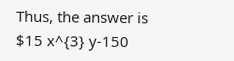Thus, the answer is $15 x^{3} y-150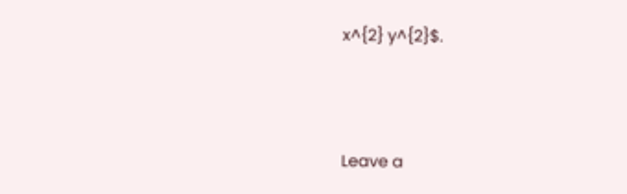x^{2} y^{2}$.



Leave a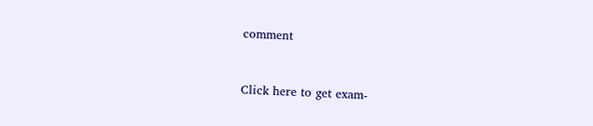comment


Click here to get exam-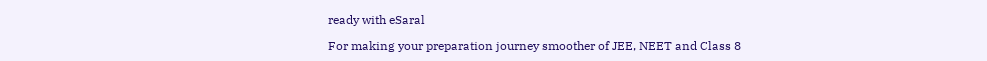ready with eSaral

For making your preparation journey smoother of JEE, NEET and Class 8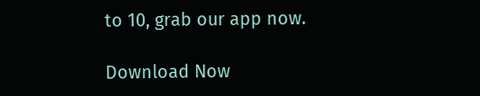to 10, grab our app now.

Download Now